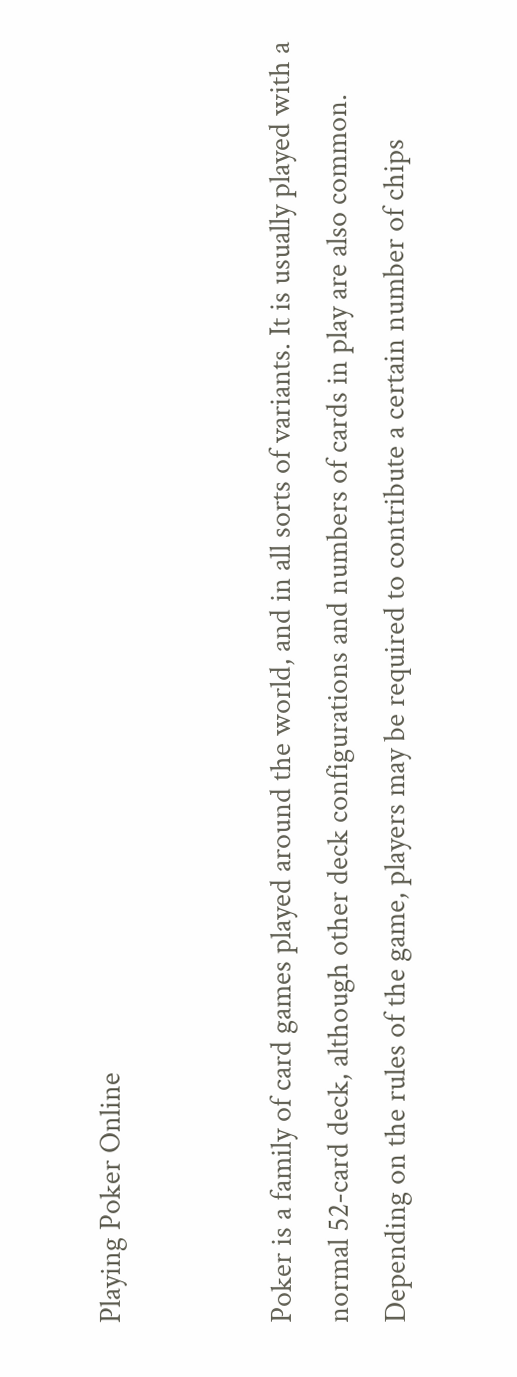Playing Poker Online


Poker is a family of card games played around the world, and in all sorts of variants. It is usually played with a normal 52-card deck, although other deck configurations and numbers of cards in play are also common. Depending on the rules of the game, players may be required to contribute a certain number of chips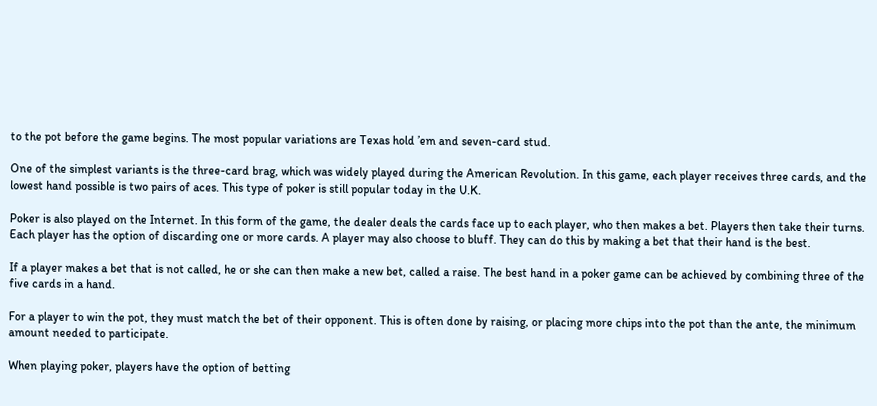to the pot before the game begins. The most popular variations are Texas hold ’em and seven-card stud.

One of the simplest variants is the three-card brag, which was widely played during the American Revolution. In this game, each player receives three cards, and the lowest hand possible is two pairs of aces. This type of poker is still popular today in the U.K.

Poker is also played on the Internet. In this form of the game, the dealer deals the cards face up to each player, who then makes a bet. Players then take their turns. Each player has the option of discarding one or more cards. A player may also choose to bluff. They can do this by making a bet that their hand is the best.

If a player makes a bet that is not called, he or she can then make a new bet, called a raise. The best hand in a poker game can be achieved by combining three of the five cards in a hand.

For a player to win the pot, they must match the bet of their opponent. This is often done by raising, or placing more chips into the pot than the ante, the minimum amount needed to participate.

When playing poker, players have the option of betting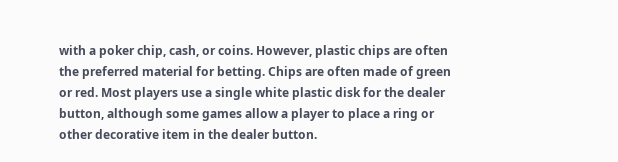with a poker chip, cash, or coins. However, plastic chips are often the preferred material for betting. Chips are often made of green or red. Most players use a single white plastic disk for the dealer button, although some games allow a player to place a ring or other decorative item in the dealer button.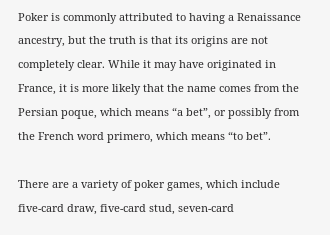Poker is commonly attributed to having a Renaissance ancestry, but the truth is that its origins are not completely clear. While it may have originated in France, it is more likely that the name comes from the Persian poque, which means “a bet”, or possibly from the French word primero, which means “to bet”.

There are a variety of poker games, which include five-card draw, five-card stud, seven-card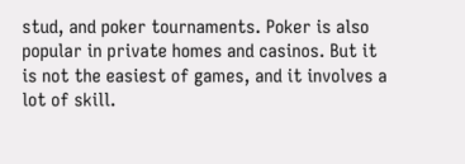stud, and poker tournaments. Poker is also popular in private homes and casinos. But it is not the easiest of games, and it involves a lot of skill.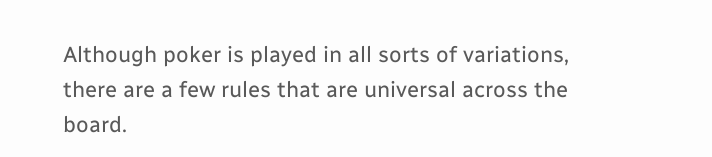Although poker is played in all sorts of variations, there are a few rules that are universal across the board.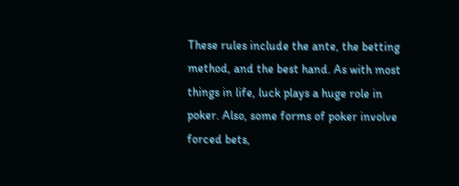These rules include the ante, the betting method, and the best hand. As with most things in life, luck plays a huge role in poker. Also, some forms of poker involve forced bets,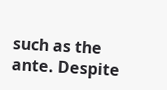such as the ante. Despite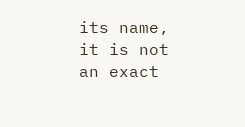its name, it is not an exact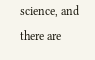science, and there are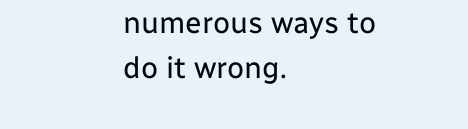numerous ways to do it wrong.